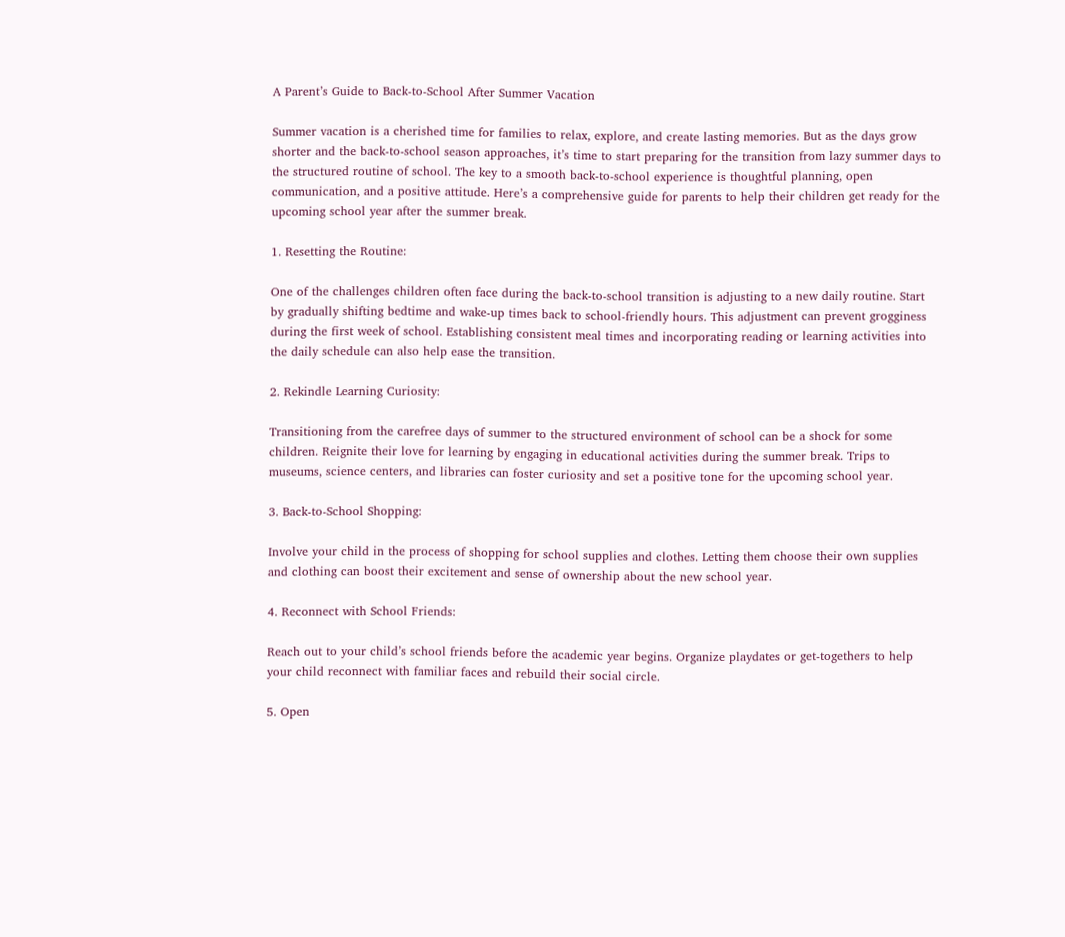A Parent’s Guide to Back-to-School After Summer Vacation

Summer vacation is a cherished time for families to relax, explore, and create lasting memories. But as the days grow shorter and the back-to-school season approaches, it’s time to start preparing for the transition from lazy summer days to the structured routine of school. The key to a smooth back-to-school experience is thoughtful planning, open communication, and a positive attitude. Here’s a comprehensive guide for parents to help their children get ready for the upcoming school year after the summer break.

1. Resetting the Routine:

One of the challenges children often face during the back-to-school transition is adjusting to a new daily routine. Start by gradually shifting bedtime and wake-up times back to school-friendly hours. This adjustment can prevent grogginess during the first week of school. Establishing consistent meal times and incorporating reading or learning activities into the daily schedule can also help ease the transition.

2. Rekindle Learning Curiosity:

Transitioning from the carefree days of summer to the structured environment of school can be a shock for some children. Reignite their love for learning by engaging in educational activities during the summer break. Trips to museums, science centers, and libraries can foster curiosity and set a positive tone for the upcoming school year.

3. Back-to-School Shopping:

Involve your child in the process of shopping for school supplies and clothes. Letting them choose their own supplies and clothing can boost their excitement and sense of ownership about the new school year.

4. Reconnect with School Friends:

Reach out to your child’s school friends before the academic year begins. Organize playdates or get-togethers to help your child reconnect with familiar faces and rebuild their social circle.

5. Open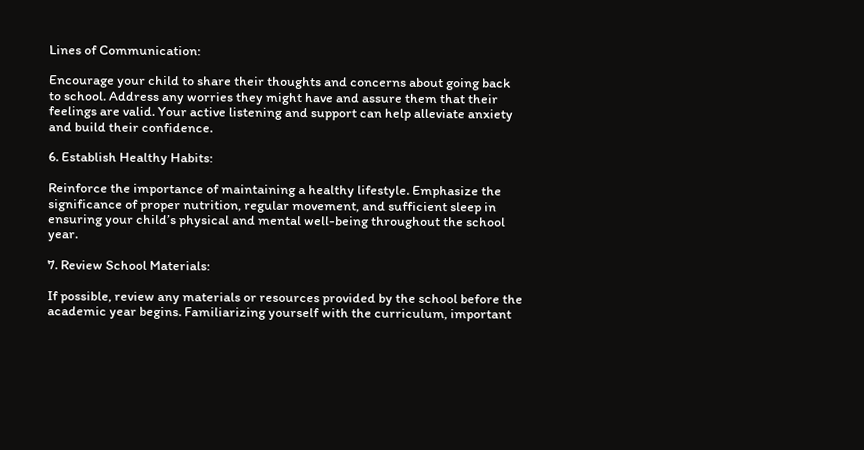Lines of Communication:

Encourage your child to share their thoughts and concerns about going back to school. Address any worries they might have and assure them that their feelings are valid. Your active listening and support can help alleviate anxiety and build their confidence.

6. Establish Healthy Habits:

Reinforce the importance of maintaining a healthy lifestyle. Emphasize the significance of proper nutrition, regular movement, and sufficient sleep in ensuring your child’s physical and mental well-being throughout the school year.

7. Review School Materials:

If possible, review any materials or resources provided by the school before the academic year begins. Familiarizing yourself with the curriculum, important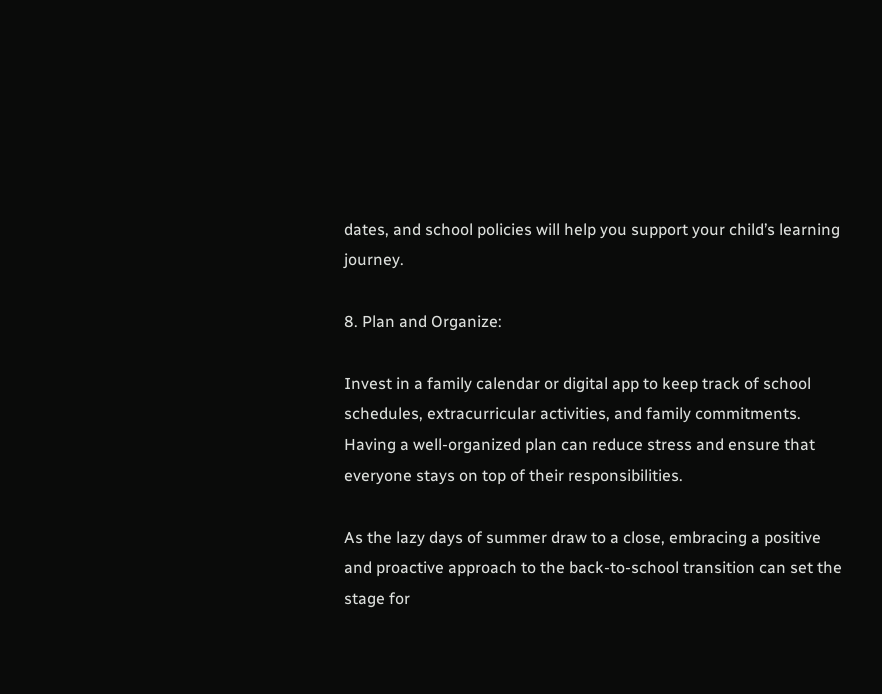dates, and school policies will help you support your child’s learning journey.

8. Plan and Organize:

Invest in a family calendar or digital app to keep track of school schedules, extracurricular activities, and family commitments. Having a well-organized plan can reduce stress and ensure that everyone stays on top of their responsibilities.

As the lazy days of summer draw to a close, embracing a positive and proactive approach to the back-to-school transition can set the stage for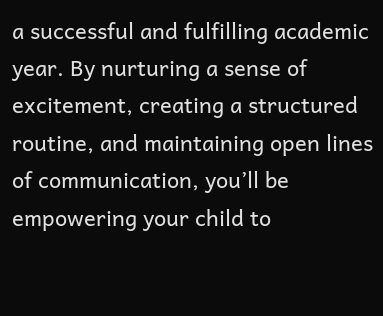a successful and fulfilling academic year. By nurturing a sense of excitement, creating a structured routine, and maintaining open lines of communication, you’ll be empowering your child to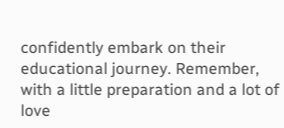confidently embark on their educational journey. Remember, with a little preparation and a lot of love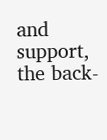and support, the back-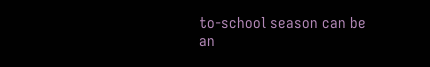to-school season can be an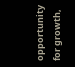opportunity for growth,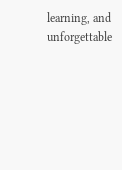learning, and unforgettable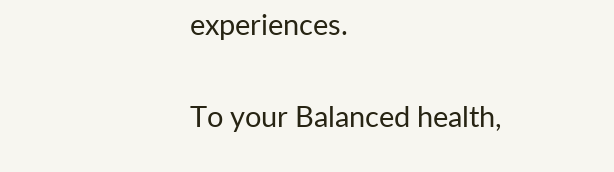experiences.

To your Balanced health,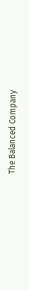The Balanced Company